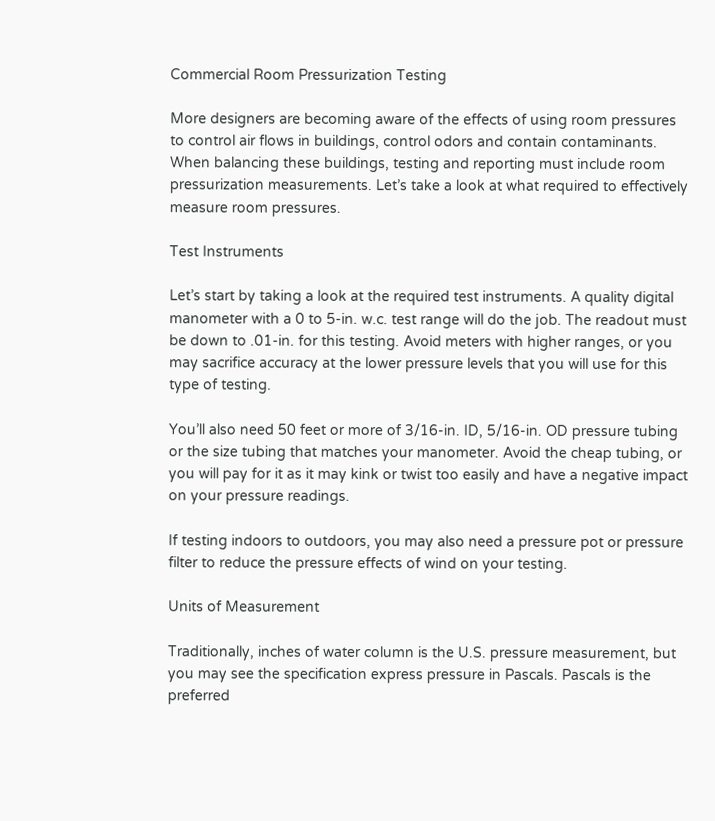Commercial Room Pressurization Testing

More designers are becoming aware of the effects of using room pressures to control air flows in buildings, control odors and contain contaminants. When balancing these buildings, testing and reporting must include room pressurization measurements. Let’s take a look at what required to effectively measure room pressures.

Test Instruments

Let’s start by taking a look at the required test instruments. A quality digital manometer with a 0 to 5-in. w.c. test range will do the job. The readout must be down to .01-in. for this testing. Avoid meters with higher ranges, or you may sacrifice accuracy at the lower pressure levels that you will use for this type of testing.

You’ll also need 50 feet or more of 3/16-in. ID, 5/16-in. OD pressure tubing or the size tubing that matches your manometer. Avoid the cheap tubing, or you will pay for it as it may kink or twist too easily and have a negative impact on your pressure readings.

If testing indoors to outdoors, you may also need a pressure pot or pressure filter to reduce the pressure effects of wind on your testing.

Units of Measurement

Traditionally, inches of water column is the U.S. pressure measurement, but you may see the specification express pressure in Pascals. Pascals is the preferred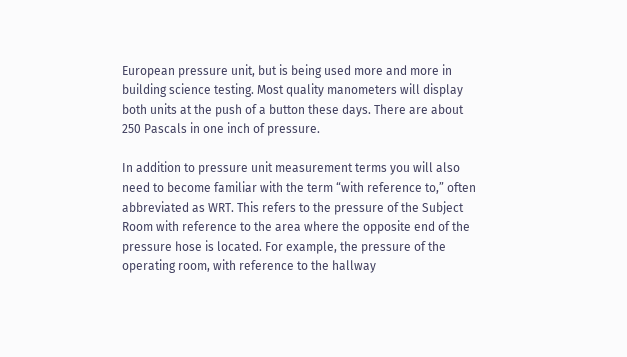European pressure unit, but is being used more and more in building science testing. Most quality manometers will display both units at the push of a button these days. There are about 250 Pascals in one inch of pressure.

In addition to pressure unit measurement terms you will also need to become familiar with the term “with reference to,” often abbreviated as WRT. This refers to the pressure of the Subject Room with reference to the area where the opposite end of the pressure hose is located. For example, the pressure of the operating room, with reference to the hallway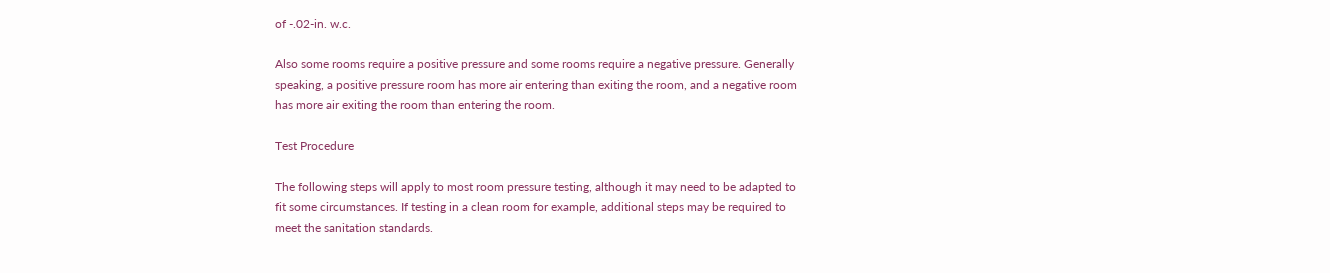of -.02-in. w.c.

Also some rooms require a positive pressure and some rooms require a negative pressure. Generally speaking, a positive pressure room has more air entering than exiting the room, and a negative room has more air exiting the room than entering the room.

Test Procedure

The following steps will apply to most room pressure testing, although it may need to be adapted to fit some circumstances. If testing in a clean room for example, additional steps may be required to meet the sanitation standards.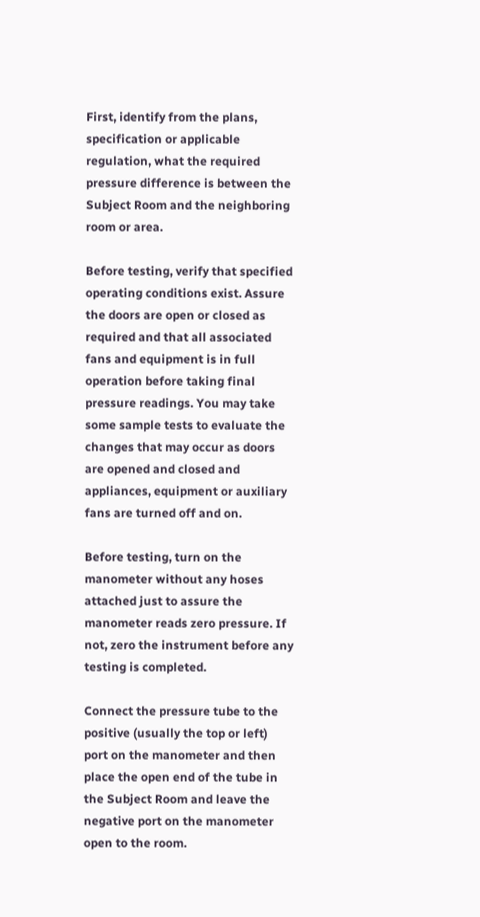First, identify from the plans, specification or applicable regulation, what the required pressure difference is between the Subject Room and the neighboring room or area.

Before testing, verify that specified operating conditions exist. Assure the doors are open or closed as required and that all associated fans and equipment is in full operation before taking final pressure readings. You may take some sample tests to evaluate the changes that may occur as doors are opened and closed and appliances, equipment or auxiliary fans are turned off and on.

Before testing, turn on the manometer without any hoses attached just to assure the manometer reads zero pressure. If not, zero the instrument before any testing is completed.

Connect the pressure tube to the positive (usually the top or left) port on the manometer and then place the open end of the tube in the Subject Room and leave the negative port on the manometer open to the room.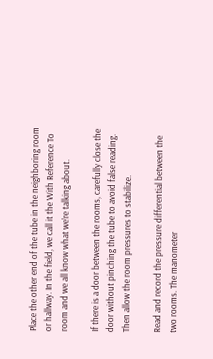Place the other end of the tube in the neighboring room or hallway. In the field, we call it the With Reference To room and we all know what we’re talking about.

If there is a door between the rooms, carefully close the door without pinching the tube to avoid false reading. Then allow the room pressures to stabilize.

Read and record the pressure differential between the two rooms. The manometer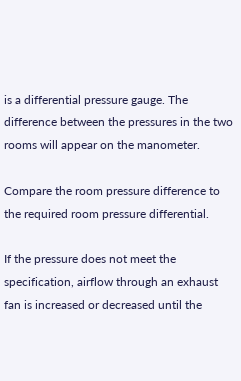is a differential pressure gauge. The difference between the pressures in the two rooms will appear on the manometer.

Compare the room pressure difference to the required room pressure differential.

If the pressure does not meet the specification, airflow through an exhaust fan is increased or decreased until the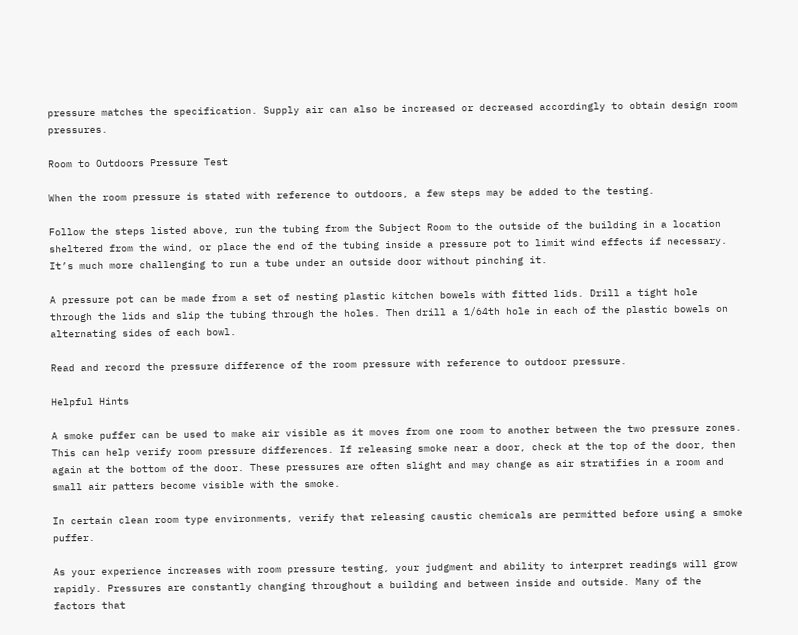pressure matches the specification. Supply air can also be increased or decreased accordingly to obtain design room pressures.

Room to Outdoors Pressure Test

When the room pressure is stated with reference to outdoors, a few steps may be added to the testing.

Follow the steps listed above, run the tubing from the Subject Room to the outside of the building in a location sheltered from the wind, or place the end of the tubing inside a pressure pot to limit wind effects if necessary. It’s much more challenging to run a tube under an outside door without pinching it.

A pressure pot can be made from a set of nesting plastic kitchen bowels with fitted lids. Drill a tight hole through the lids and slip the tubing through the holes. Then drill a 1/64th hole in each of the plastic bowels on alternating sides of each bowl.

Read and record the pressure difference of the room pressure with reference to outdoor pressure.

Helpful Hints

A smoke puffer can be used to make air visible as it moves from one room to another between the two pressure zones. This can help verify room pressure differences. If releasing smoke near a door, check at the top of the door, then again at the bottom of the door. These pressures are often slight and may change as air stratifies in a room and small air patters become visible with the smoke.

In certain clean room type environments, verify that releasing caustic chemicals are permitted before using a smoke puffer.

As your experience increases with room pressure testing, your judgment and ability to interpret readings will grow rapidly. Pressures are constantly changing throughout a building and between inside and outside. Many of the factors that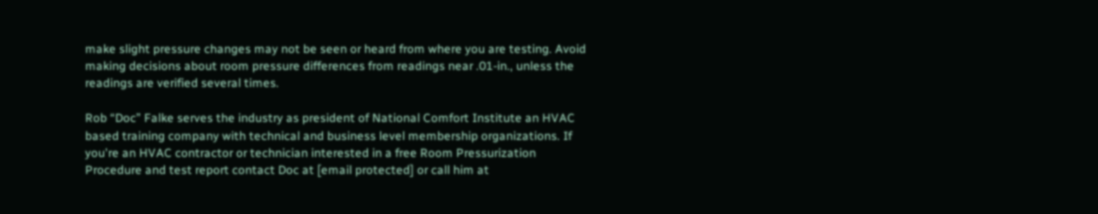make slight pressure changes may not be seen or heard from where you are testing. Avoid making decisions about room pressure differences from readings near .01-in., unless the readings are verified several times.

Rob “Doc” Falke serves the industry as president of National Comfort Institute an HVAC based training company with technical and business level membership organizations. If you're an HVAC contractor or technician interested in a free Room Pressurization Procedure and test report contact Doc at [email protected] or call him at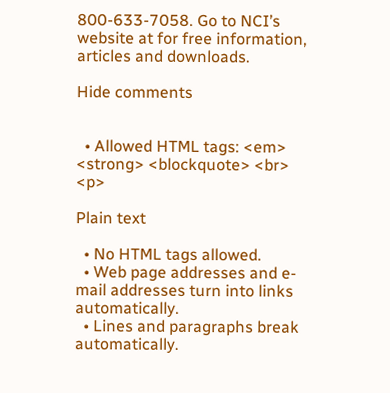800-633-7058. Go to NCI’s website at for free information, articles and downloads.

Hide comments


  • Allowed HTML tags: <em> <strong> <blockquote> <br> <p>

Plain text

  • No HTML tags allowed.
  • Web page addresses and e-mail addresses turn into links automatically.
  • Lines and paragraphs break automatically.